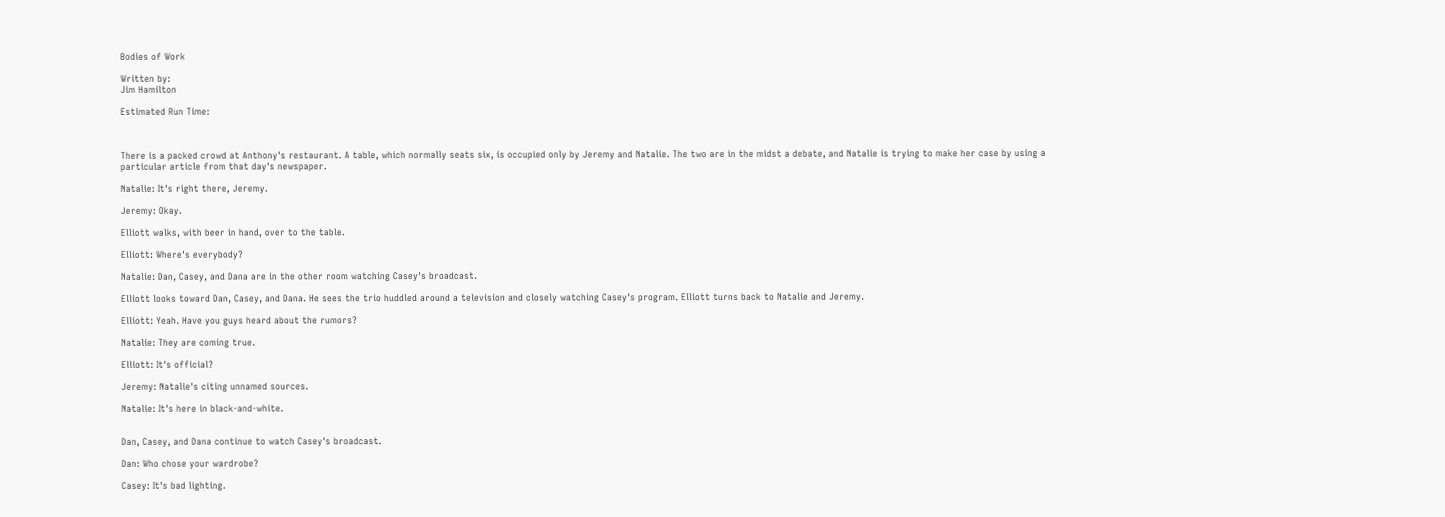Bodies of Work

Written by:
Jim Hamilton

Estimated Run Time:



There is a packed crowd at Anthony's restaurant. A table, which normally seats six, is occupied only by Jeremy and Natalie. The two are in the midst a debate, and Natalie is trying to make her case by using a particular article from that day's newspaper.

Natalie: It's right there, Jeremy.

Jeremy: Okay.

Elliott walks, with beer in hand, over to the table.

Elliott: Where's everybody?

Natalie: Dan, Casey, and Dana are in the other room watching Casey's broadcast.

Elliott looks toward Dan, Casey, and Dana. He sees the trio huddled around a television and closely watching Casey's program. Elliott turns back to Natalie and Jeremy.

Elliott: Yeah. Have you guys heard about the rumors?

Natalie: They are coming true.

Elliott: It's official?

Jeremy: Natalie's citing unnamed sources.

Natalie: It's here in black-and-white.


Dan, Casey, and Dana continue to watch Casey's broadcast.

Dan: Who chose your wardrobe?

Casey: It's bad lighting.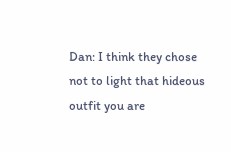Dan: I think they chose not to light that hideous outfit you are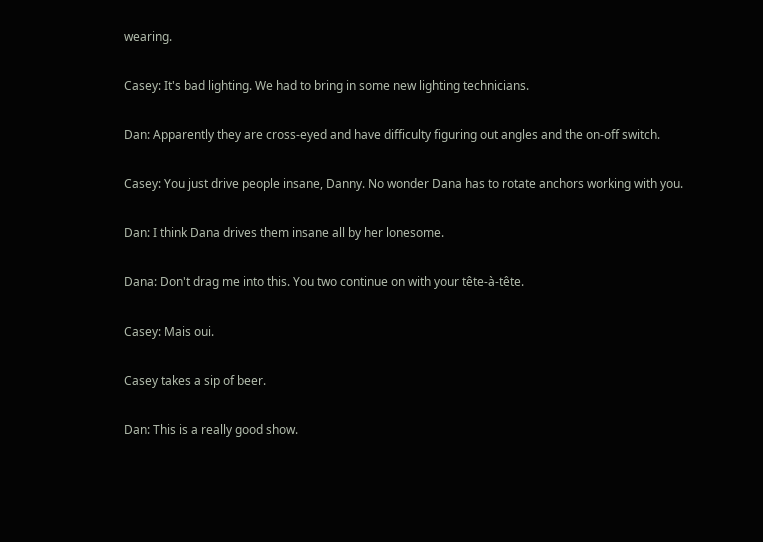wearing.

Casey: It's bad lighting. We had to bring in some new lighting technicians.

Dan: Apparently they are cross-eyed and have difficulty figuring out angles and the on-off switch.

Casey: You just drive people insane, Danny. No wonder Dana has to rotate anchors working with you.

Dan: I think Dana drives them insane all by her lonesome.

Dana: Don't drag me into this. You two continue on with your tête-à-tête.

Casey: Mais oui.

Casey takes a sip of beer.

Dan: This is a really good show.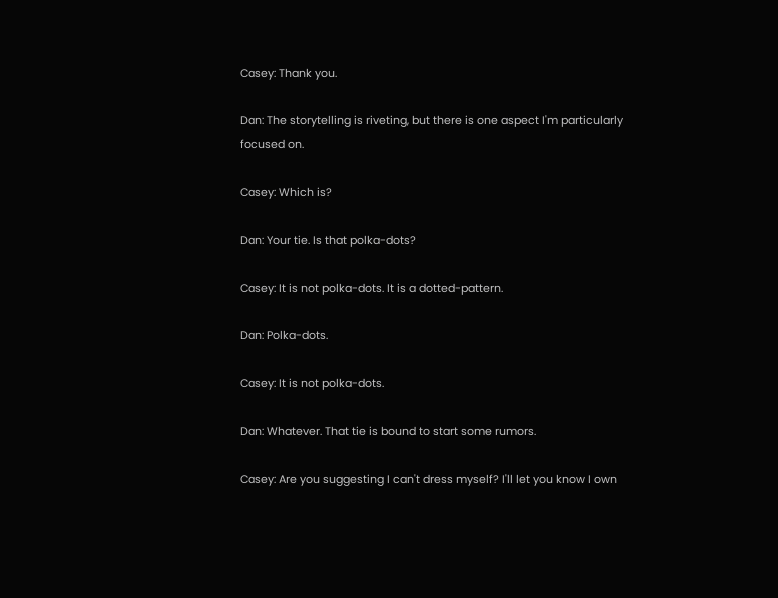Casey: Thank you.

Dan: The storytelling is riveting, but there is one aspect I'm particularly focused on.

Casey: Which is?

Dan: Your tie. Is that polka-dots?

Casey: It is not polka-dots. It is a dotted-pattern.

Dan: Polka-dots.

Casey: It is not polka-dots.

Dan: Whatever. That tie is bound to start some rumors.

Casey: Are you suggesting I can't dress myself? I'll let you know I own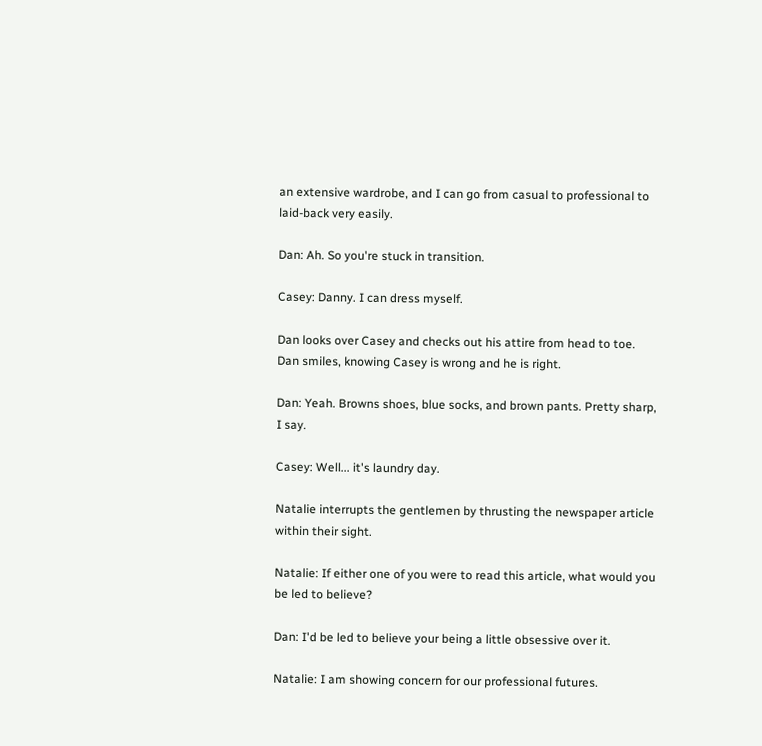an extensive wardrobe, and I can go from casual to professional to laid-back very easily.

Dan: Ah. So you're stuck in transition.

Casey: Danny. I can dress myself.

Dan looks over Casey and checks out his attire from head to toe. Dan smiles, knowing Casey is wrong and he is right.

Dan: Yeah. Browns shoes, blue socks, and brown pants. Pretty sharp, I say.

Casey: Well... it's laundry day.

Natalie interrupts the gentlemen by thrusting the newspaper article within their sight.

Natalie: If either one of you were to read this article, what would you be led to believe?

Dan: I'd be led to believe your being a little obsessive over it.

Natalie: I am showing concern for our professional futures.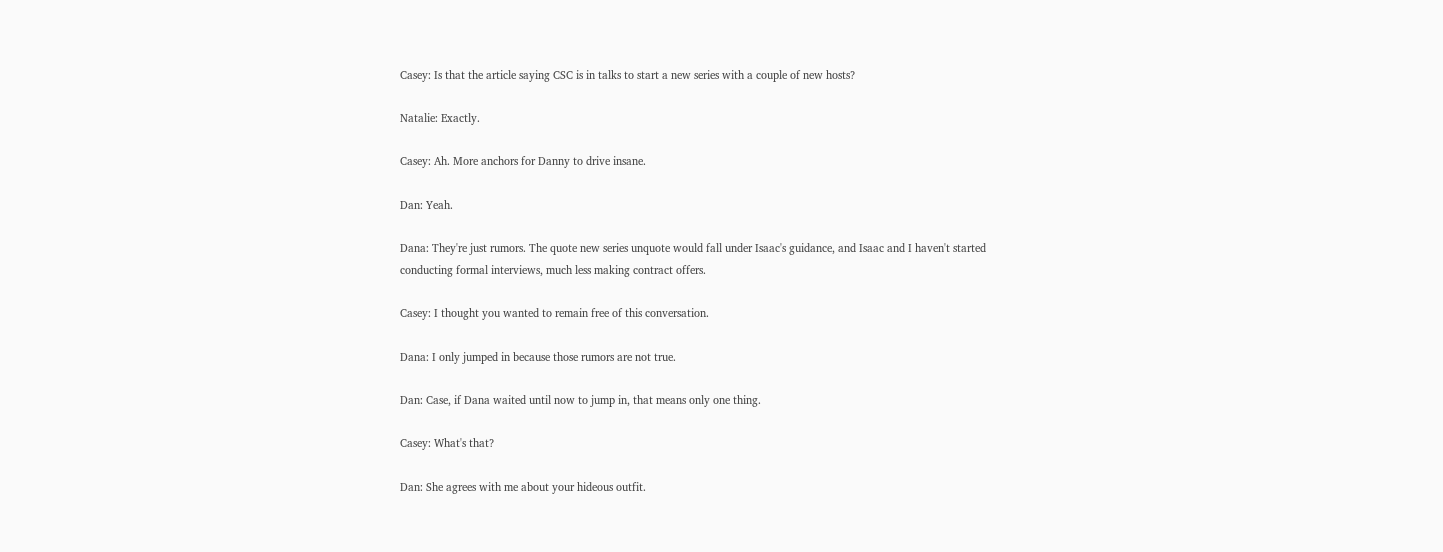Casey: Is that the article saying CSC is in talks to start a new series with a couple of new hosts?

Natalie: Exactly.

Casey: Ah. More anchors for Danny to drive insane.

Dan: Yeah.

Dana: They're just rumors. The quote new series unquote would fall under Isaac's guidance, and Isaac and I haven't started conducting formal interviews, much less making contract offers.

Casey: I thought you wanted to remain free of this conversation.

Dana: I only jumped in because those rumors are not true.

Dan: Case, if Dana waited until now to jump in, that means only one thing.

Casey: What's that?

Dan: She agrees with me about your hideous outfit.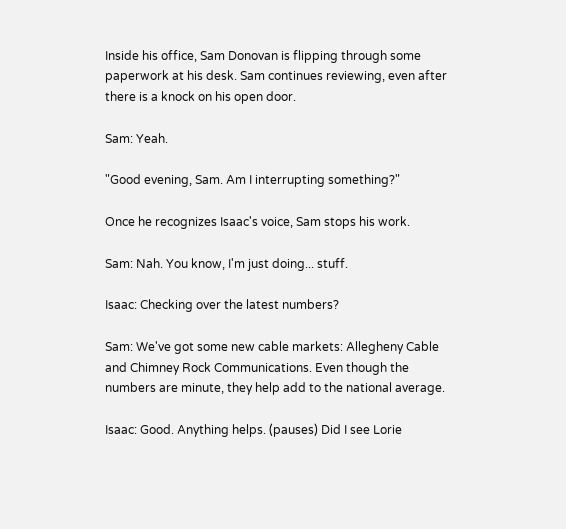Inside his office, Sam Donovan is flipping through some paperwork at his desk. Sam continues reviewing, even after there is a knock on his open door.

Sam: Yeah.

"Good evening, Sam. Am I interrupting something?"

Once he recognizes Isaac's voice, Sam stops his work.

Sam: Nah. You know, I'm just doing... stuff.

Isaac: Checking over the latest numbers?

Sam: We've got some new cable markets: Allegheny Cable and Chimney Rock Communications. Even though the numbers are minute, they help add to the national average.

Isaac: Good. Anything helps. (pauses) Did I see Lorie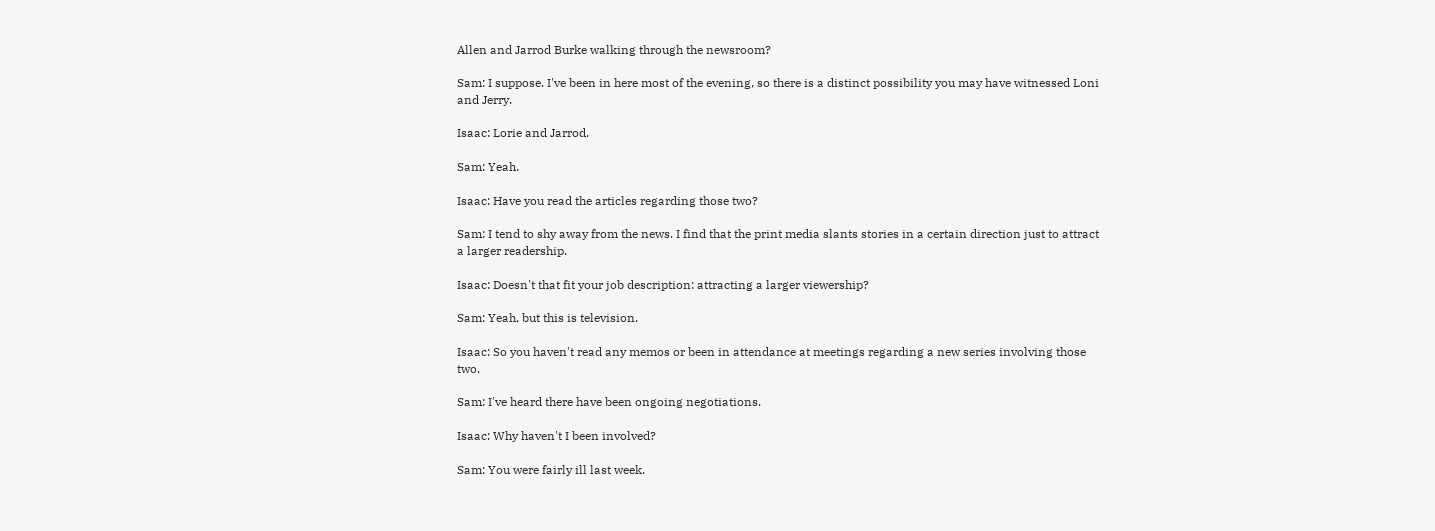Allen and Jarrod Burke walking through the newsroom?

Sam: I suppose. I've been in here most of the evening, so there is a distinct possibility you may have witnessed Loni and Jerry.

Isaac: Lorie and Jarrod.

Sam: Yeah.

Isaac: Have you read the articles regarding those two?

Sam: I tend to shy away from the news. I find that the print media slants stories in a certain direction just to attract a larger readership.

Isaac: Doesn't that fit your job description: attracting a larger viewership?

Sam: Yeah, but this is television.

Isaac: So you haven't read any memos or been in attendance at meetings regarding a new series involving those two.

Sam: I've heard there have been ongoing negotiations.

Isaac: Why haven't I been involved?

Sam: You were fairly ill last week.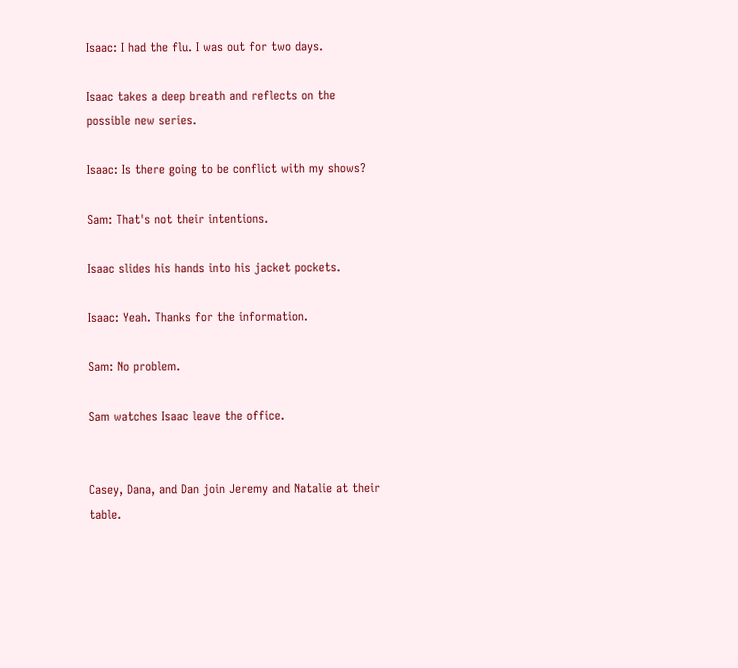Isaac: I had the flu. I was out for two days.

Isaac takes a deep breath and reflects on the possible new series.

Isaac: Is there going to be conflict with my shows?

Sam: That's not their intentions.

Isaac slides his hands into his jacket pockets.

Isaac: Yeah. Thanks for the information.

Sam: No problem.

Sam watches Isaac leave the office.


Casey, Dana, and Dan join Jeremy and Natalie at their table.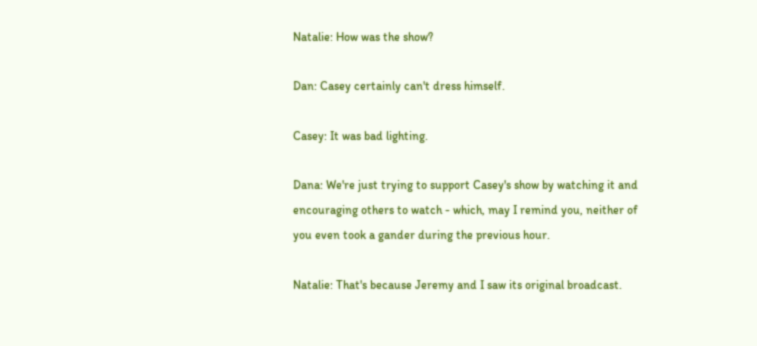Natalie: How was the show?

Dan: Casey certainly can't dress himself.

Casey: It was bad lighting.

Dana: We're just trying to support Casey's show by watching it and encouraging others to watch - which, may I remind you, neither of you even took a gander during the previous hour.

Natalie: That's because Jeremy and I saw its original broadcast.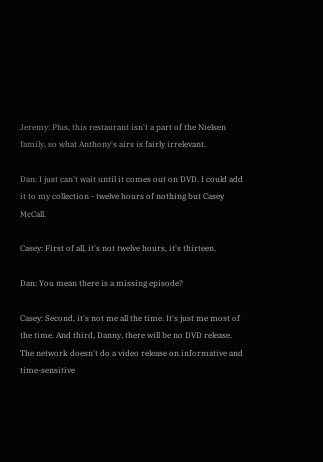Jeremy: Plus, this restaurant isn't a part of the Nielsen family, so what Anthony's airs is fairly irrelevant.

Dan: I just can't wait until it comes out on DVD. I could add it to my collection - twelve hours of nothing but Casey McCall.

Casey: First of all, it's not twelve hours, it's thirteen.

Dan: You mean there is a missing episode?

Casey: Second, it's not me all the time. It's just me most of the time. And third, Danny, there will be no DVD release. The network doesn't do a video release on informative and time-sensitive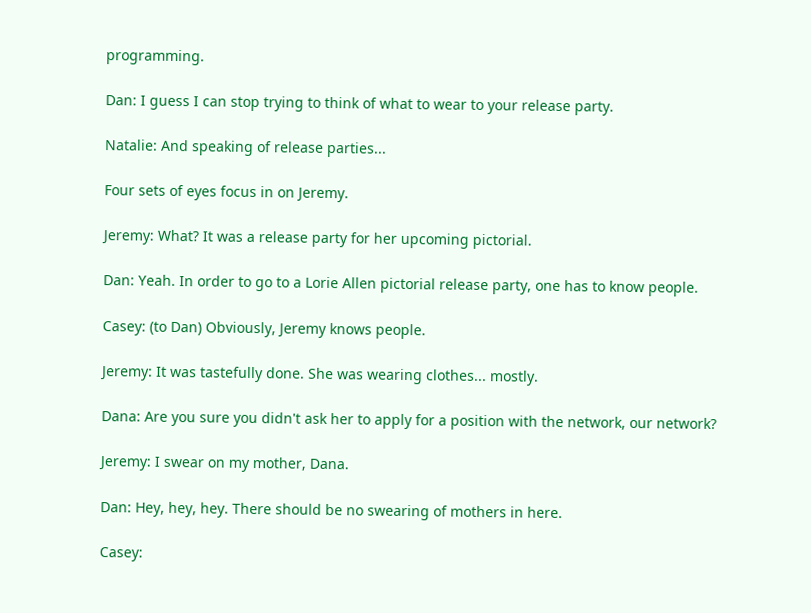programming.

Dan: I guess I can stop trying to think of what to wear to your release party.

Natalie: And speaking of release parties...

Four sets of eyes focus in on Jeremy.

Jeremy: What? It was a release party for her upcoming pictorial.

Dan: Yeah. In order to go to a Lorie Allen pictorial release party, one has to know people.

Casey: (to Dan) Obviously, Jeremy knows people.

Jeremy: It was tastefully done. She was wearing clothes... mostly.

Dana: Are you sure you didn't ask her to apply for a position with the network, our network?

Jeremy: I swear on my mother, Dana.

Dan: Hey, hey, hey. There should be no swearing of mothers in here.

Casey: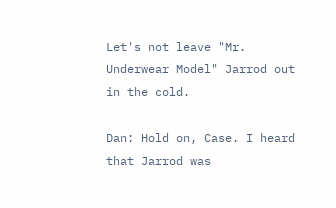Let's not leave "Mr. Underwear Model" Jarrod out in the cold.

Dan: Hold on, Case. I heard that Jarrod was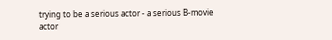trying to be a serious actor - a serious B-movie actor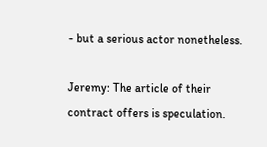- but a serious actor nonetheless.

Jeremy: The article of their contract offers is speculation.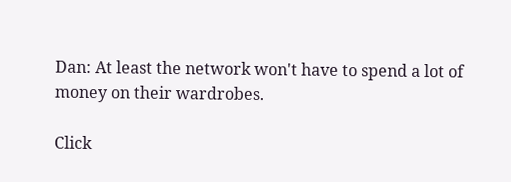Dan: At least the network won't have to spend a lot of money on their wardrobes.

Click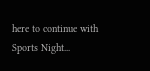here to continue with Sports Night...